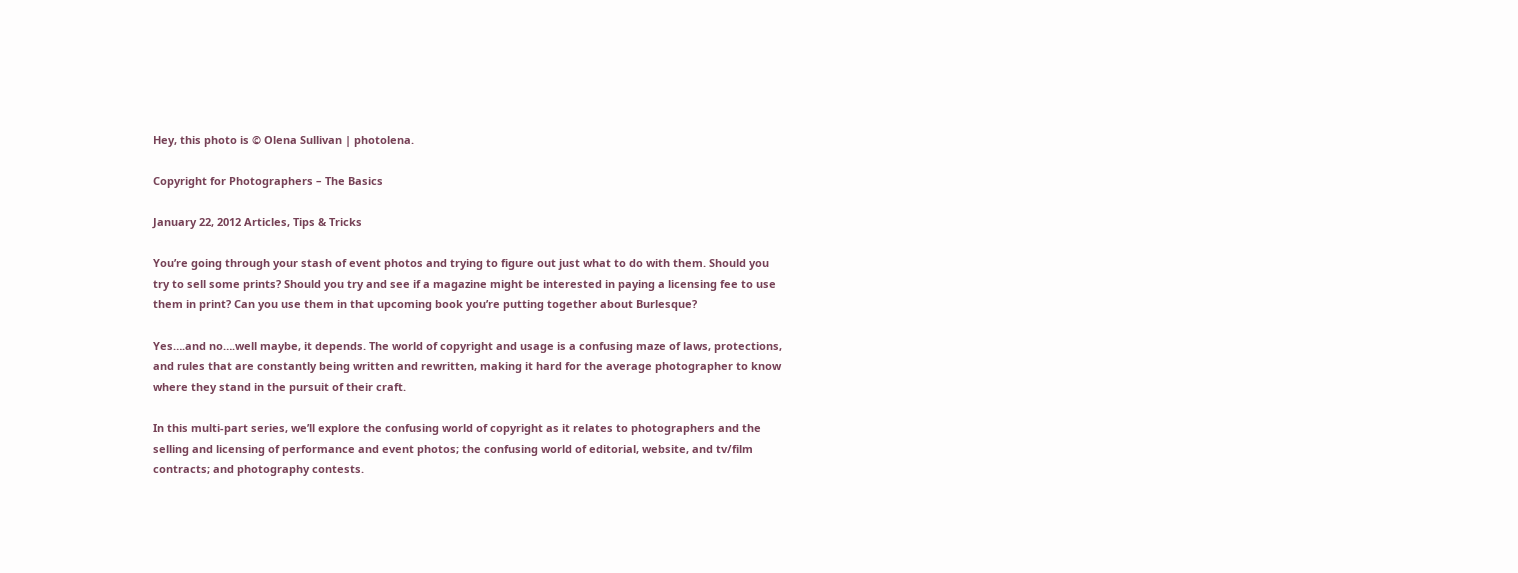Hey, this photo is © Olena Sullivan | photolena.

Copyright for Photographers – The Basics

January 22, 2012 Articles, Tips & Tricks

You’re going through your stash of event photos and trying to figure out just what to do with them. Should you try to sell some prints? Should you try and see if a magazine might be interested in paying a licensing fee to use them in print? Can you use them in that upcoming book you’re putting together about Burlesque?

Yes….and no….well maybe, it depends. The world of copyright and usage is a confusing maze of laws, protections, and rules that are constantly being written and rewritten, making it hard for the average photographer to know where they stand in the pursuit of their craft.

In this multi-part series, we’ll explore the confusing world of copyright as it relates to photographers and the selling and licensing of performance and event photos; the confusing world of editorial, website, and tv/film contracts; and photography contests.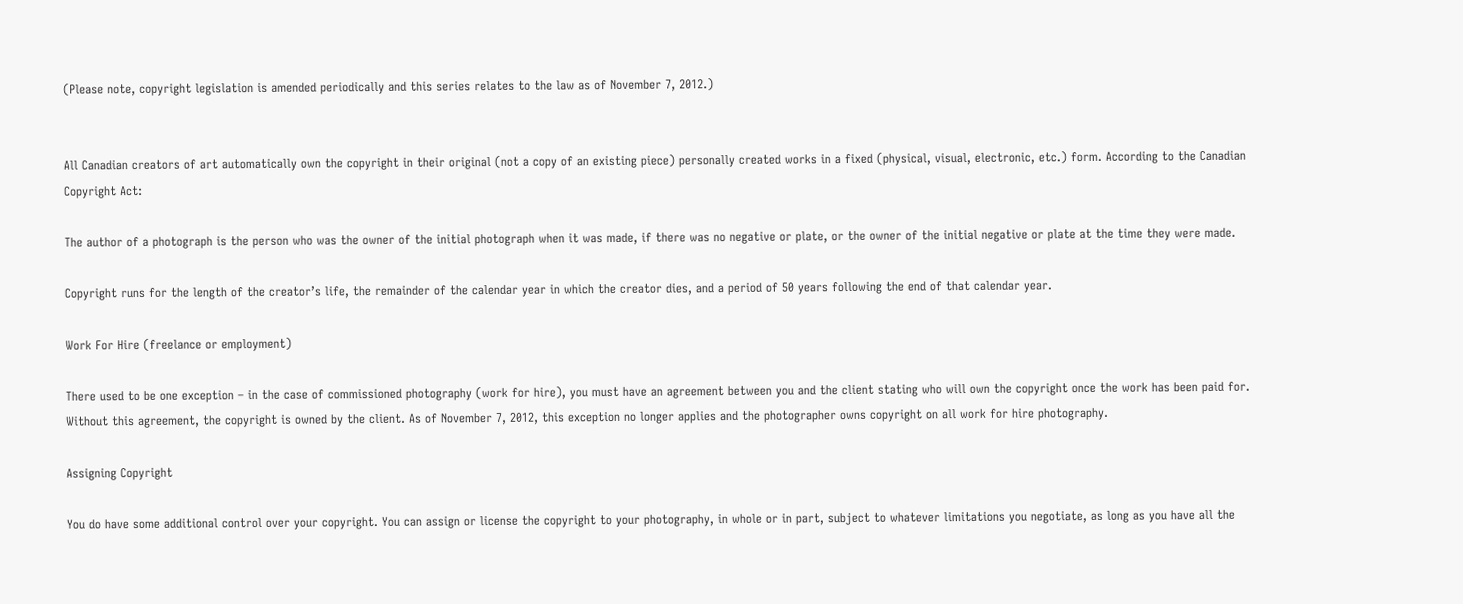(Please note, copyright legislation is amended periodically and this series relates to the law as of November 7, 2012.)


All Canadian creators of art automatically own the copyright in their original (not a copy of an existing piece) personally created works in a fixed (physical, visual, electronic, etc.) form. According to the Canadian Copyright Act:

The author of a photograph is the person who was the owner of the initial photograph when it was made, if there was no negative or plate, or the owner of the initial negative or plate at the time they were made.

Copyright runs for the length of the creator’s life, the remainder of the calendar year in which the creator dies, and a period of 50 years following the end of that calendar year.

Work For Hire (freelance or employment)

There used to be one exception – in the case of commissioned photography (work for hire), you must have an agreement between you and the client stating who will own the copyright once the work has been paid for. Without this agreement, the copyright is owned by the client. As of November 7, 2012, this exception no longer applies and the photographer owns copyright on all work for hire photography.

Assigning Copyright

You do have some additional control over your copyright. You can assign or license the copyright to your photography, in whole or in part, subject to whatever limitations you negotiate, as long as you have all the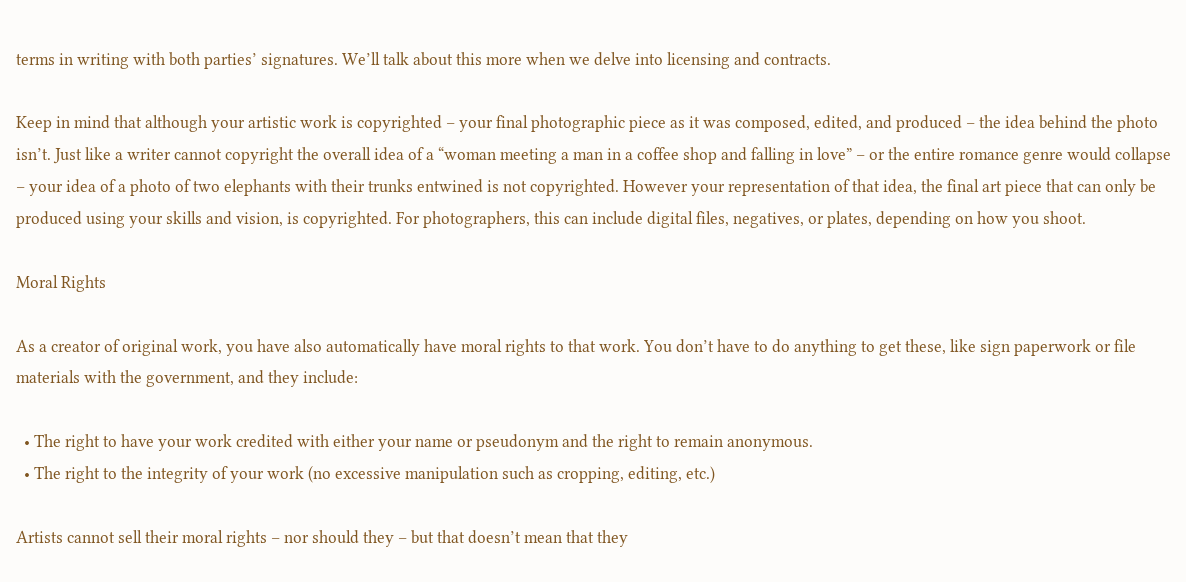terms in writing with both parties’ signatures. We’ll talk about this more when we delve into licensing and contracts.

Keep in mind that although your artistic work is copyrighted – your final photographic piece as it was composed, edited, and produced – the idea behind the photo isn’t. Just like a writer cannot copyright the overall idea of a “woman meeting a man in a coffee shop and falling in love” – or the entire romance genre would collapse – your idea of a photo of two elephants with their trunks entwined is not copyrighted. However your representation of that idea, the final art piece that can only be produced using your skills and vision, is copyrighted. For photographers, this can include digital files, negatives, or plates, depending on how you shoot.

Moral Rights

As a creator of original work, you have also automatically have moral rights to that work. You don’t have to do anything to get these, like sign paperwork or file materials with the government, and they include:

  • The right to have your work credited with either your name or pseudonym and the right to remain anonymous.
  • The right to the integrity of your work (no excessive manipulation such as cropping, editing, etc.)

Artists cannot sell their moral rights – nor should they – but that doesn’t mean that they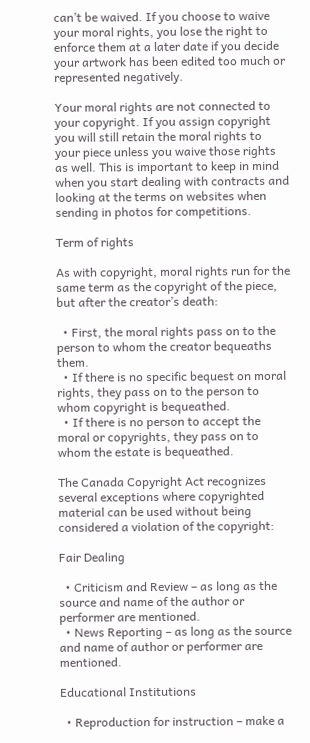can’t be waived. If you choose to waive your moral rights, you lose the right to enforce them at a later date if you decide your artwork has been edited too much or represented negatively.

Your moral rights are not connected to your copyright. If you assign copyright you will still retain the moral rights to your piece unless you waive those rights as well. This is important to keep in mind when you start dealing with contracts and looking at the terms on websites when sending in photos for competitions.

Term of rights

As with copyright, moral rights run for the same term as the copyright of the piece, but after the creator’s death:

  • First, the moral rights pass on to the person to whom the creator bequeaths them.
  • If there is no specific bequest on moral rights, they pass on to the person to whom copyright is bequeathed.
  • If there is no person to accept the moral or copyrights, they pass on to whom the estate is bequeathed.

The Canada Copyright Act recognizes several exceptions where copyrighted material can be used without being considered a violation of the copyright:

Fair Dealing

  • Criticism and Review – as long as the source and name of the author or performer are mentioned.
  • News Reporting – as long as the source and name of author or performer are mentioned.

Educational Institutions

  • Reproduction for instruction – make a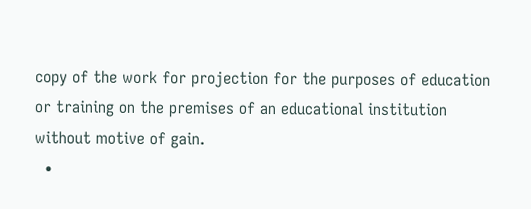copy of the work for projection for the purposes of education or training on the premises of an educational institution without motive of gain.
  •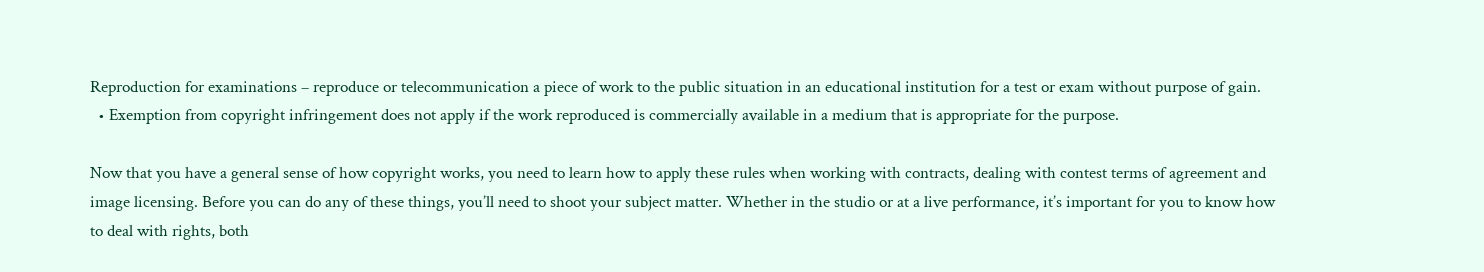Reproduction for examinations – reproduce or telecommunication a piece of work to the public situation in an educational institution for a test or exam without purpose of gain.
  • Exemption from copyright infringement does not apply if the work reproduced is commercially available in a medium that is appropriate for the purpose.

Now that you have a general sense of how copyright works, you need to learn how to apply these rules when working with contracts, dealing with contest terms of agreement and image licensing. Before you can do any of these things, you’ll need to shoot your subject matter. Whether in the studio or at a live performance, it’s important for you to know how to deal with rights, both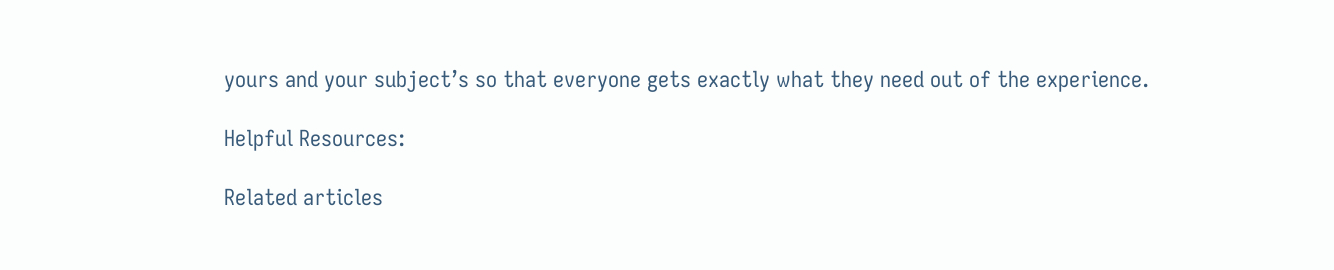yours and your subject’s so that everyone gets exactly what they need out of the experience.

Helpful Resources:

Related articles